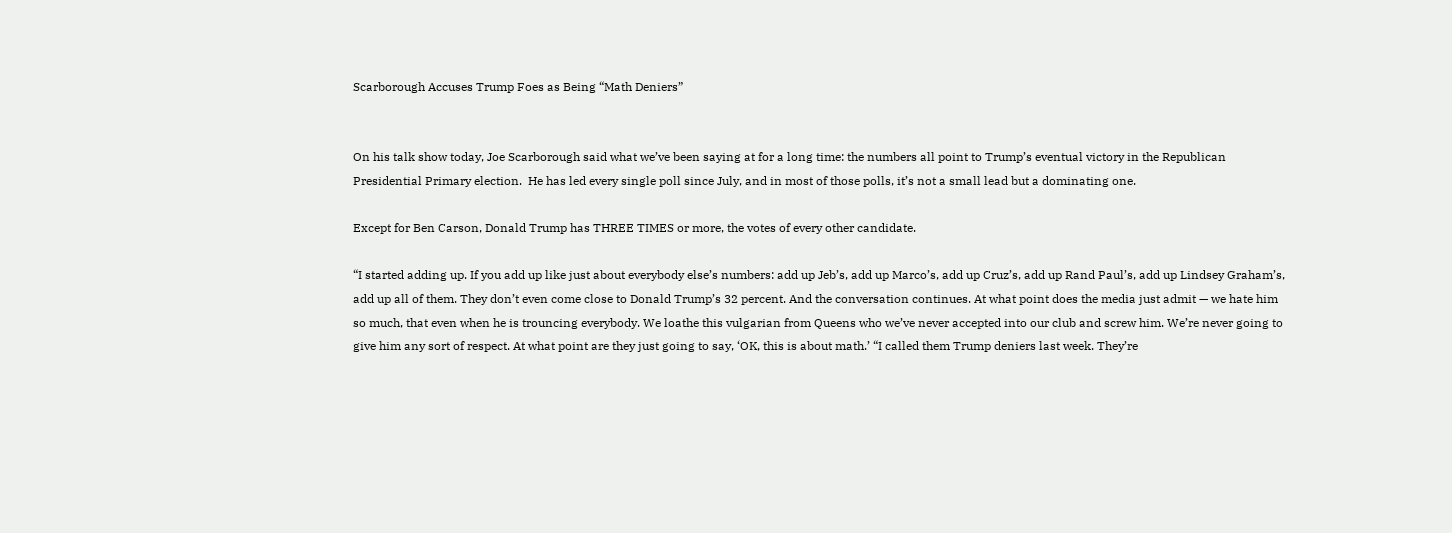Scarborough Accuses Trump Foes as Being “Math Deniers”


On his talk show today, Joe Scarborough said what we’ve been saying at for a long time: the numbers all point to Trump’s eventual victory in the Republican Presidential Primary election.  He has led every single poll since July, and in most of those polls, it’s not a small lead but a dominating one.

Except for Ben Carson, Donald Trump has THREE TIMES or more, the votes of every other candidate.

“I started adding up. If you add up like just about everybody else’s numbers: add up Jeb’s, add up Marco’s, add up Cruz’s, add up Rand Paul’s, add up Lindsey Graham’s, add up all of them. They don’t even come close to Donald Trump’s 32 percent. And the conversation continues. At what point does the media just admit — we hate him so much, that even when he is trouncing everybody. We loathe this vulgarian from Queens who we’ve never accepted into our club and screw him. We’re never going to give him any sort of respect. At what point are they just going to say, ‘OK, this is about math.’ “I called them Trump deniers last week. They’re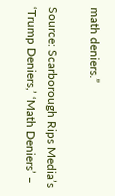math deniers.”

Source: Scarborough Rips Media’s ‘Trump Deniers,’ ‘Math Deniers’ –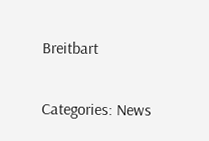Breitbart

Categories: News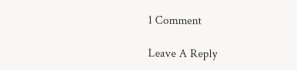1 Comment

Leave A Reply